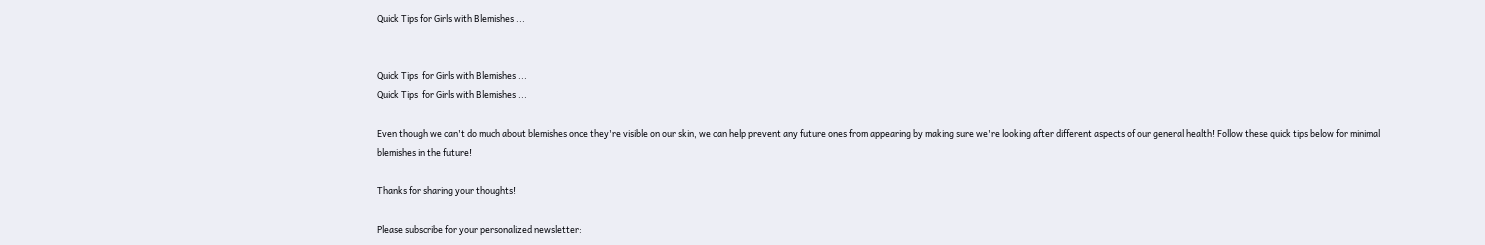Quick Tips for Girls with Blemishes ...


Quick Tips  for Girls with Blemishes ...
Quick Tips  for Girls with Blemishes ...

Even though we can't do much about blemishes once they're visible on our skin, we can help prevent any future ones from appearing by making sure we're looking after different aspects of our general health! Follow these quick tips below for minimal blemishes in the future!

Thanks for sharing your thoughts!

Please subscribe for your personalized newsletter: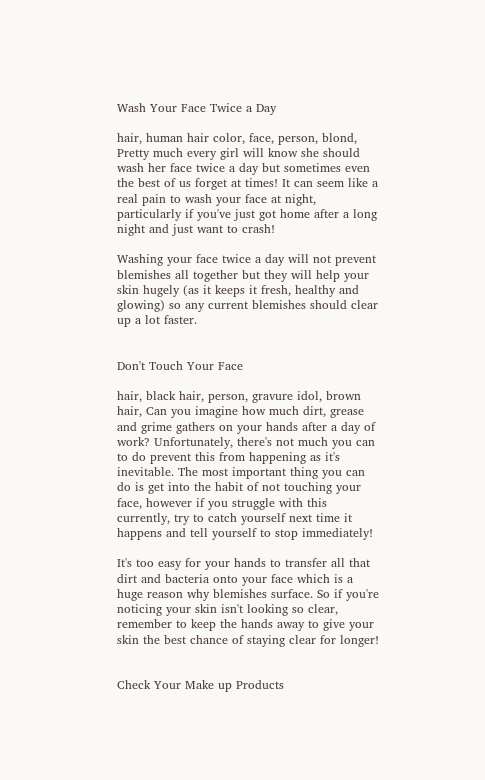Wash Your Face Twice a Day

hair, human hair color, face, person, blond, Pretty much every girl will know she should wash her face twice a day but sometimes even the best of us forget at times! It can seem like a real pain to wash your face at night, particularly if you've just got home after a long night and just want to crash!

Washing your face twice a day will not prevent blemishes all together but they will help your skin hugely (as it keeps it fresh, healthy and glowing) so any current blemishes should clear up a lot faster.


Don't Touch Your Face

hair, black hair, person, gravure idol, brown hair, Can you imagine how much dirt, grease and grime gathers on your hands after a day of work? Unfortunately, there's not much you can to do prevent this from happening as it's inevitable. The most important thing you can do is get into the habit of not touching your face, however if you struggle with this currently, try to catch yourself next time it happens and tell yourself to stop immediately!

It's too easy for your hands to transfer all that dirt and bacteria onto your face which is a huge reason why blemishes surface. So if you're noticing your skin isn't looking so clear, remember to keep the hands away to give your skin the best chance of staying clear for longer!


Check Your Make up Products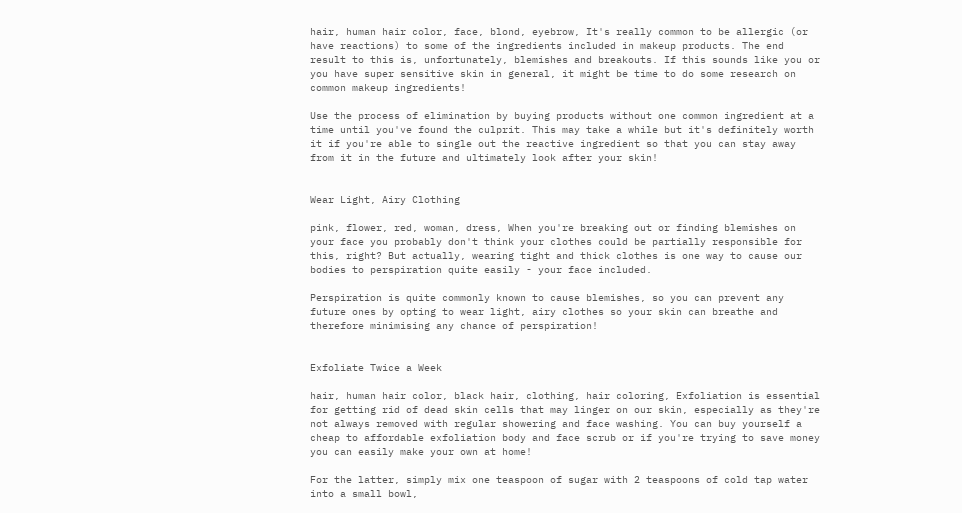hair, human hair color, face, blond, eyebrow, It's really common to be allergic (or have reactions) to some of the ingredients included in makeup products. The end result to this is, unfortunately, blemishes and breakouts. If this sounds like you or you have super sensitive skin in general, it might be time to do some research on common makeup ingredients!

Use the process of elimination by buying products without one common ingredient at a time until you've found the culprit. This may take a while but it's definitely worth it if you're able to single out the reactive ingredient so that you can stay away from it in the future and ultimately look after your skin!


Wear Light, Airy Clothing

pink, flower, red, woman, dress, When you're breaking out or finding blemishes on your face you probably don't think your clothes could be partially responsible for this, right? But actually, wearing tight and thick clothes is one way to cause our bodies to perspiration quite easily - your face included.

Perspiration is quite commonly known to cause blemishes, so you can prevent any future ones by opting to wear light, airy clothes so your skin can breathe and therefore minimising any chance of perspiration!


Exfoliate Twice a Week

hair, human hair color, black hair, clothing, hair coloring, Exfoliation is essential for getting rid of dead skin cells that may linger on our skin, especially as they're not always removed with regular showering and face washing. You can buy yourself a cheap to affordable exfoliation body and face scrub or if you're trying to save money you can easily make your own at home!

For the latter, simply mix one teaspoon of sugar with 2 teaspoons of cold tap water into a small bowl,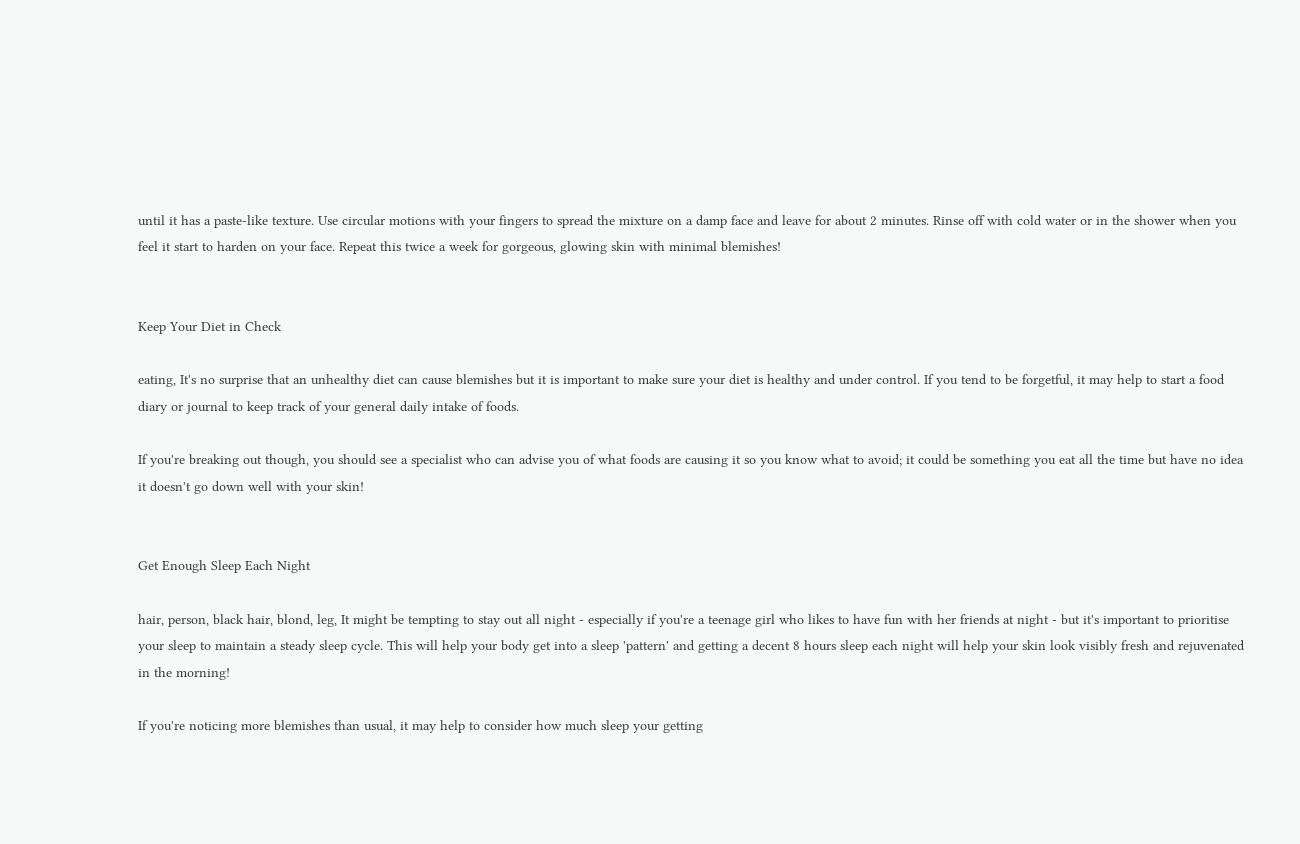until it has a paste-like texture. Use circular motions with your fingers to spread the mixture on a damp face and leave for about 2 minutes. Rinse off with cold water or in the shower when you feel it start to harden on your face. Repeat this twice a week for gorgeous, glowing skin with minimal blemishes!


Keep Your Diet in Check

eating, It's no surprise that an unhealthy diet can cause blemishes but it is important to make sure your diet is healthy and under control. If you tend to be forgetful, it may help to start a food diary or journal to keep track of your general daily intake of foods.

If you're breaking out though, you should see a specialist who can advise you of what foods are causing it so you know what to avoid; it could be something you eat all the time but have no idea it doesn't go down well with your skin!


Get Enough Sleep Each Night

hair, person, black hair, blond, leg, It might be tempting to stay out all night - especially if you're a teenage girl who likes to have fun with her friends at night - but it's important to prioritise your sleep to maintain a steady sleep cycle. This will help your body get into a sleep 'pattern' and getting a decent 8 hours sleep each night will help your skin look visibly fresh and rejuvenated in the morning!

If you're noticing more blemishes than usual, it may help to consider how much sleep your getting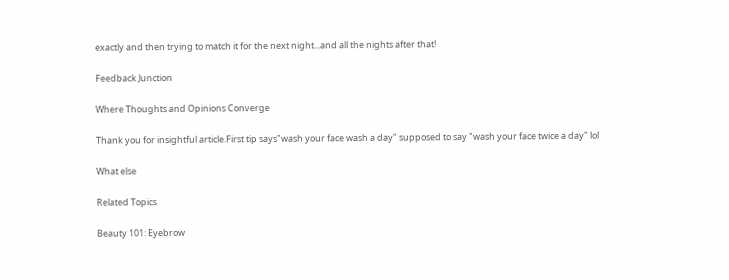exactly and then trying to match it for the next night...and all the nights after that!

Feedback Junction

Where Thoughts and Opinions Converge

Thank you for insightful article.First tip says"wash your face wash a day" supposed to say "wash your face twice a day" lol

What else

Related Topics

Beauty 101: Eyebrow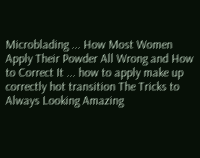Microblading ... How Most Women Apply Their Powder All Wrong and How to Correct It ... how to apply make up correctly hot transition The Tricks to Always Looking Amazing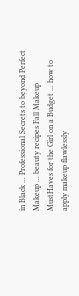in Black ... Professional Secrets to beyond Perfect Makeup ... beauty recipes Fall Makeup MustHaves for the Girl on a Budget ... how to apply makeup flawlessly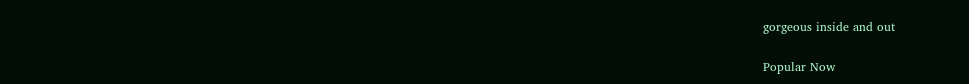gorgeous inside and out

Popular Now